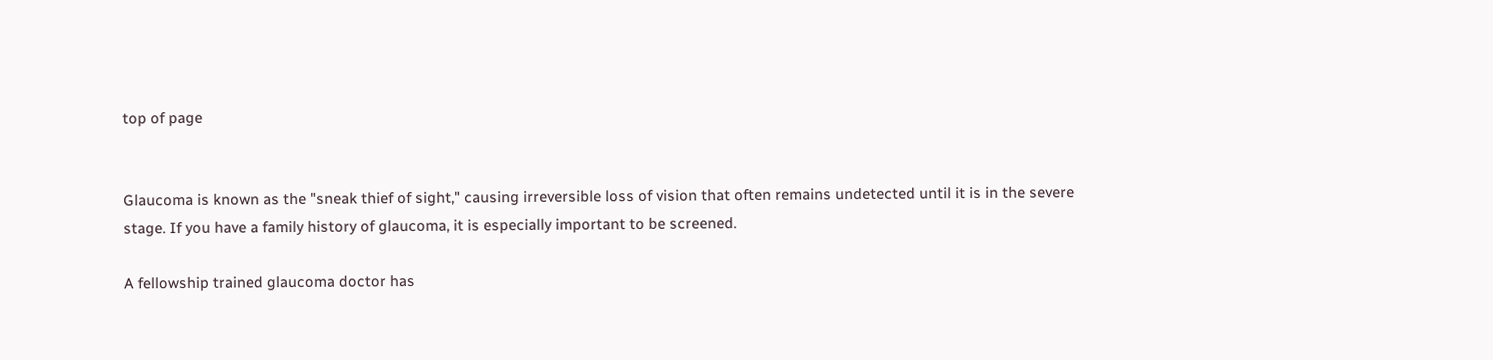top of page


Glaucoma is known as the "sneak thief of sight," causing irreversible loss of vision that often remains undetected until it is in the severe stage. If you have a family history of glaucoma, it is especially important to be screened.

A fellowship trained glaucoma doctor has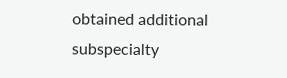obtained additional subspecialty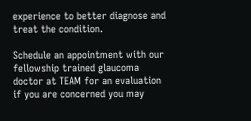experience to better diagnose and treat the condition.

Schedule an appointment with our fellowship trained glaucoma doctor at TEAM for an evaluation if you are concerned you may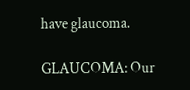have glaucoma.

GLAUCOMA: Our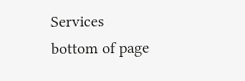Services
bottom of page